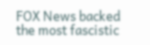FOX News backed the most fascistic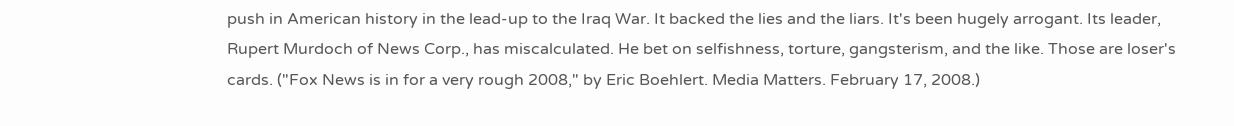push in American history in the lead-up to the Iraq War. It backed the lies and the liars. It's been hugely arrogant. Its leader, Rupert Murdoch of News Corp., has miscalculated. He bet on selfishness, torture, gangsterism, and the like. Those are loser's cards. ("Fox News is in for a very rough 2008," by Eric Boehlert. Media Matters. February 17, 2008.)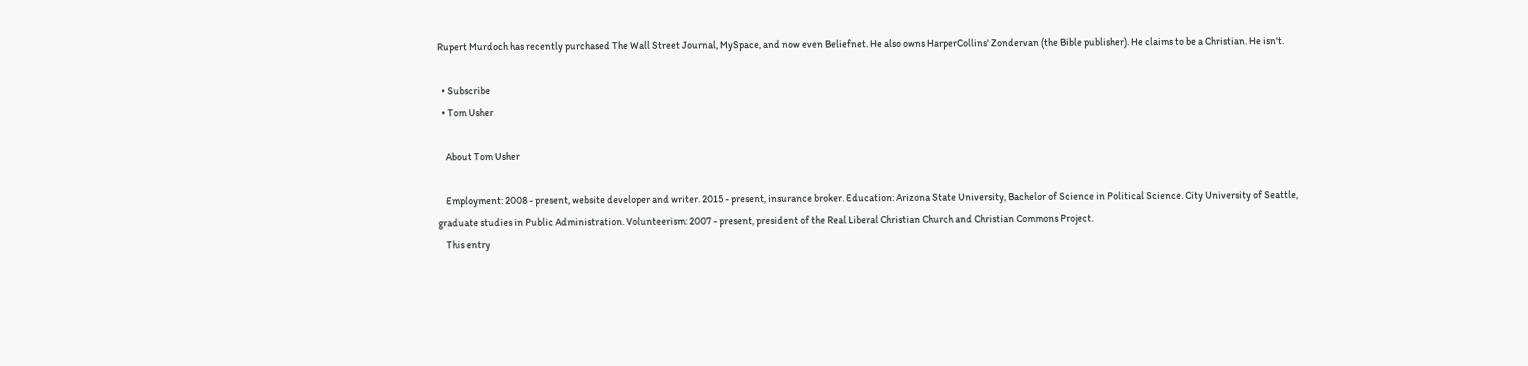Rupert Murdoch has recently purchased The Wall Street Journal, MySpace, and now even Beliefnet. He also owns HarperCollins' Zondervan (the Bible publisher). He claims to be a Christian. He isn't.

  • Subscribe
  • Tom Usher

    About Tom Usher

    Employment: 2008 - present, website developer and writer. 2015 - present, insurance broker. Education: Arizona State University, Bachelor of Science in Political Science. City University of Seattle, graduate studies in Public Administration. Volunteerism: 2007 - present, president of the Real Liberal Christian Church and Christian Commons Project.
    This entry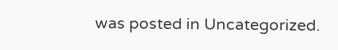was posted in Uncategorized.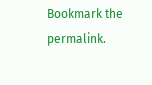Bookmark the permalink.